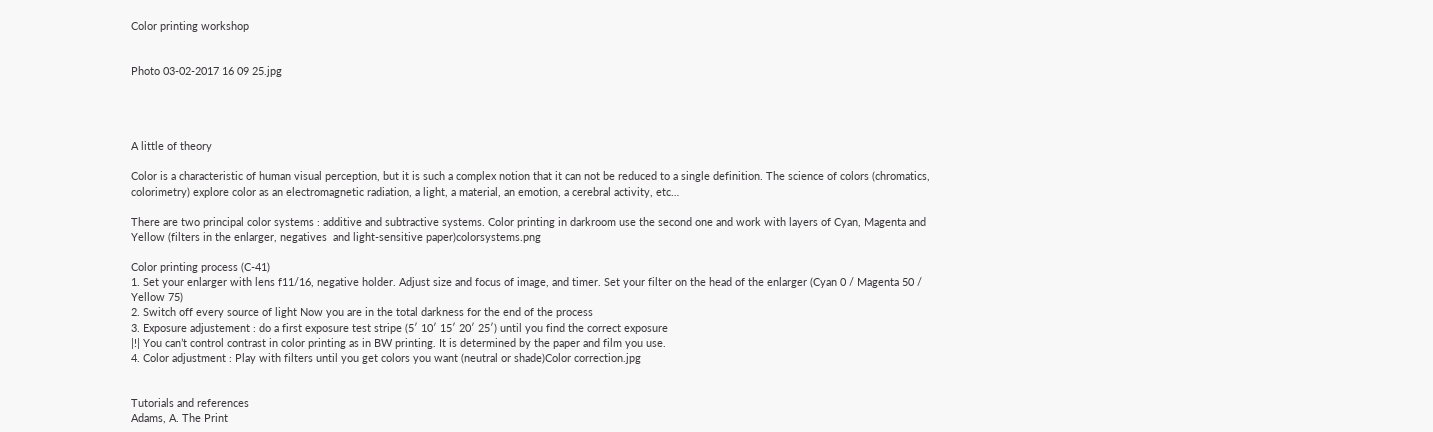Color printing workshop


Photo 03-02-2017 16 09 25.jpg




A little of theory

Color is a characteristic of human visual perception, but it is such a complex notion that it can not be reduced to a single definition. The science of colors (chromatics, colorimetry) explore color as an electromagnetic radiation, a light, a material, an emotion, a cerebral activity, etc…

There are two principal color systems : additive and subtractive systems. Color printing in darkroom use the second one and work with layers of Cyan, Magenta and Yellow (filters in the enlarger, negatives  and light-sensitive paper)colorsystems.png

Color printing process (C-41)
1. Set your enlarger with lens f11/16, negative holder. Adjust size and focus of image, and timer. Set your filter on the head of the enlarger (Cyan 0 / Magenta 50 / Yellow 75)
2. Switch off every source of light Now you are in the total darkness for the end of the process
3. Exposure adjustement : do a first exposure test stripe (5′ 10′ 15′ 20′ 25′) until you find the correct exposure
|!| You can’t control contrast in color printing as in BW printing. It is determined by the paper and film you use.
4. Color adjustment : Play with filters until you get colors you want (neutral or shade)Color correction.jpg


Tutorials and references
Adams, A. The Print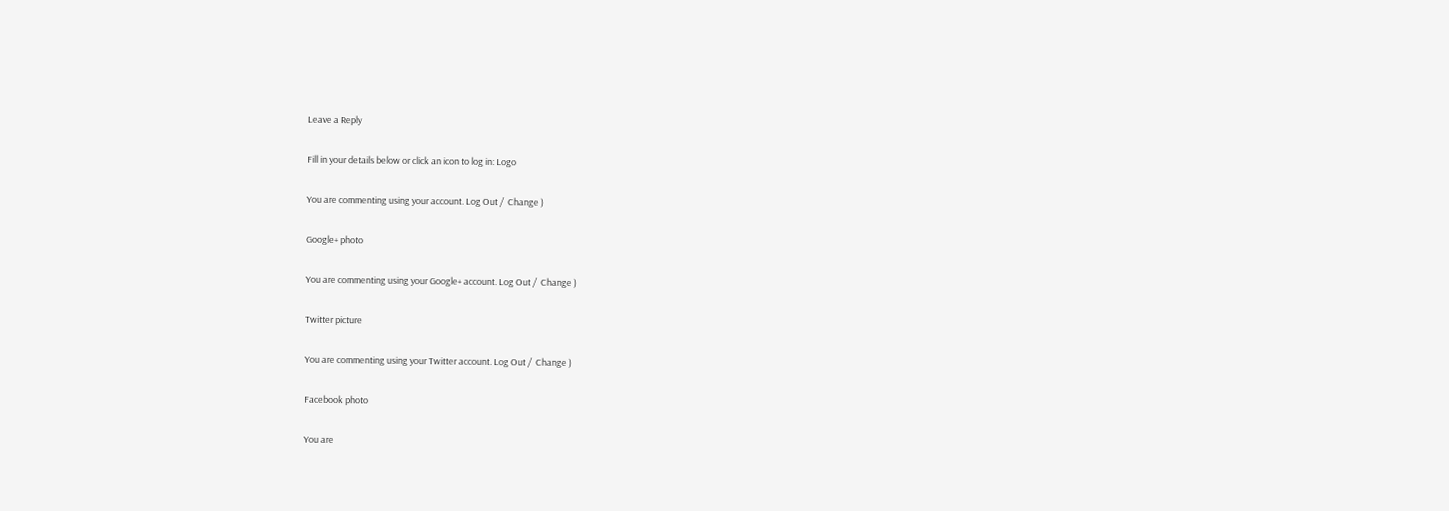Leave a Reply

Fill in your details below or click an icon to log in: Logo

You are commenting using your account. Log Out /  Change )

Google+ photo

You are commenting using your Google+ account. Log Out /  Change )

Twitter picture

You are commenting using your Twitter account. Log Out /  Change )

Facebook photo

You are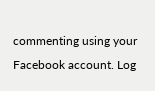commenting using your Facebook account. Log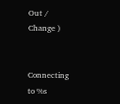Out /  Change )


Connecting to %s